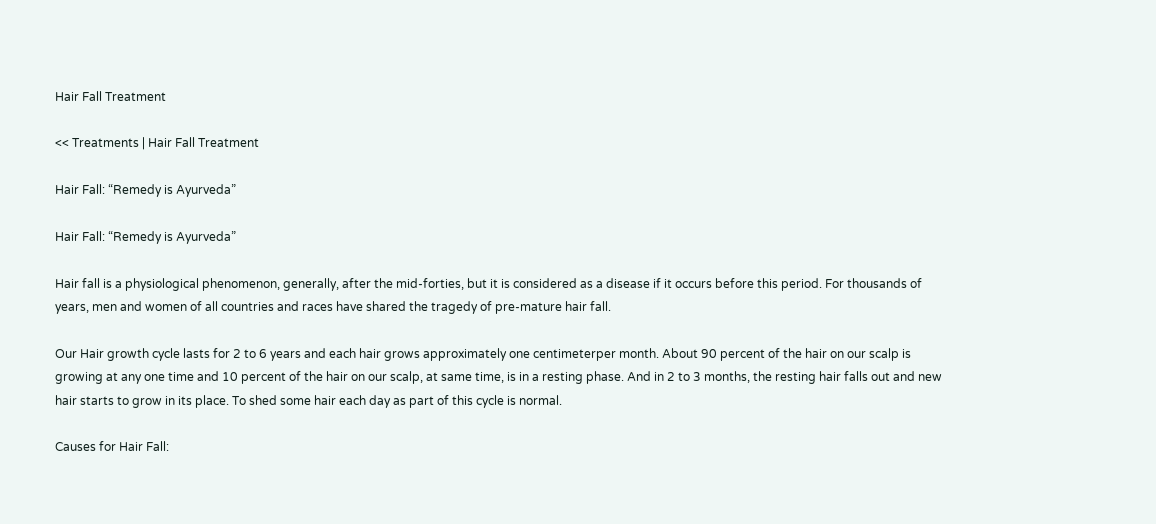Hair Fall Treatment

<< Treatments | Hair Fall Treatment

Hair Fall: “Remedy is Ayurveda”

Hair Fall: “Remedy is Ayurveda”

Hair fall is a physiological phenomenon, generally, after the mid-forties, but it is considered as a disease if it occurs before this period. For thousands of years, men and women of all countries and races have shared the tragedy of pre-mature hair fall.

Our Hair growth cycle lasts for 2 to 6 years and each hair grows approximately one centimeterper month. About 90 percent of the hair on our scalp is growing at any one time and 10 percent of the hair on our scalp, at same time, is in a resting phase. And in 2 to 3 months, the resting hair falls out and new hair starts to grow in its place. To shed some hair each day as part of this cycle is normal.

Causes for Hair Fall: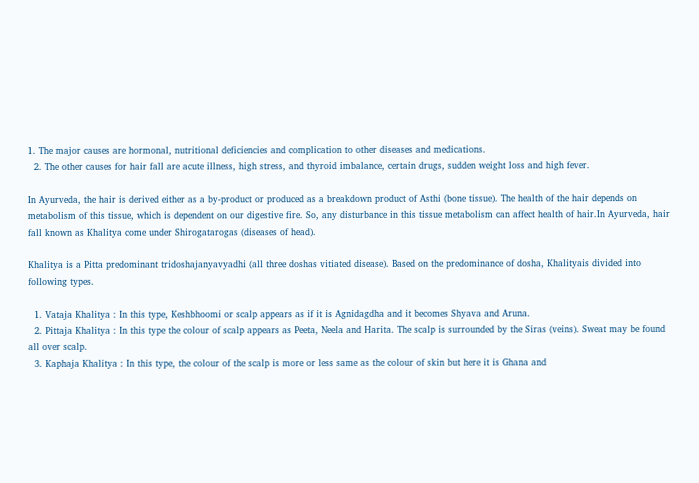1. The major causes are hormonal, nutritional deficiencies and complication to other diseases and medications.
  2. The other causes for hair fall are acute illness, high stress, and thyroid imbalance, certain drugs, sudden weight loss and high fever.

In Ayurveda, the hair is derived either as a by-product or produced as a breakdown product of Asthi (bone tissue). The health of the hair depends on metabolism of this tissue, which is dependent on our digestive fire. So, any disturbance in this tissue metabolism can affect health of hair.In Ayurveda, hair fall known as Khalitya come under Shirogatarogas (diseases of head).

Khalitya is a Pitta predominant tridoshajanyavyadhi (all three doshas vitiated disease). Based on the predominance of dosha, Khalityais divided into following types.

  1. Vataja Khalitya : In this type, Keshbhoomi or scalp appears as if it is Agnidagdha and it becomes Shyava and Aruna.
  2. Pittaja Khalitya : In this type the colour of scalp appears as Peeta, Neela and Harita. The scalp is surrounded by the Siras (veins). Sweat may be found all over scalp.
  3. Kaphaja Khalitya : In this type, the colour of the scalp is more or less same as the colour of skin but here it is Ghana and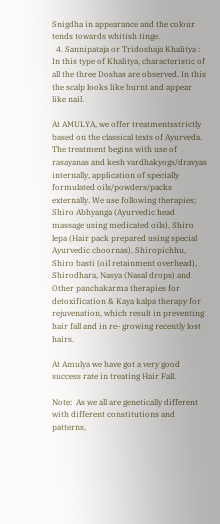Snigdha in appearance and the colour tends towards whitish tinge.
  4. Sannipataja or Tridoshaja Khalitya : In this type of Khalitya, characteristic of all the three Doshas are observed. In this the scalp looks like burnt and appear like nail.

At AMULYA, we offer treatmentsstrictly based on the classical texts of Ayurveda. The treatment begins with use of rasayanas and kesh vardhakyogs/dravyas internally, application of specially formulated oils/powders/packs externally. We use following therapies; Shiro Abhyanga (Ayurvedic head massage using medicated oils), Shiro lepa (Hair pack prepared using special Ayurvedic choornas), Shiropichhu, Shiro basti (oil retainment overhead), Shirodhara, Nasya (Nasal drops) and Other panchakarma therapies for detoxification & Kaya kalpa therapy for rejuvenation, which result in preventing hair fall and in re- growing recently lost hairs.

At Amulya we have got a very good success rate in treating Hair Fall.

Note:  As we all are genetically different with different constitutions and patterns,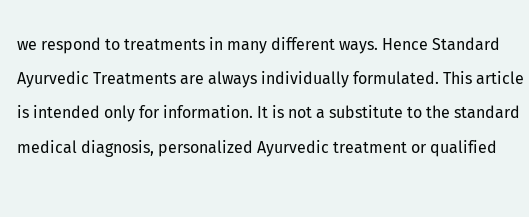we respond to treatments in many different ways. Hence Standard Ayurvedic Treatments are always individually formulated. This article is intended only for information. It is not a substitute to the standard medical diagnosis, personalized Ayurvedic treatment or qualified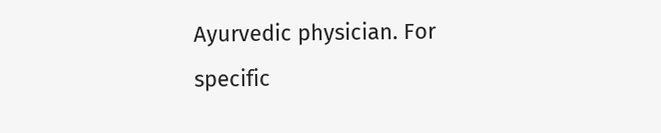Ayurvedic physician. For specific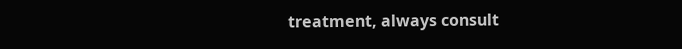treatment, always consult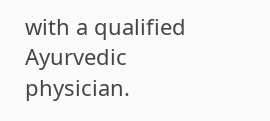with a qualified Ayurvedic physician.